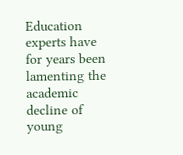Education experts have for years been lamenting the academic decline of young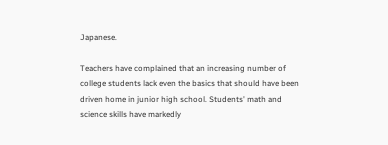Japanese.

Teachers have complained that an increasing number of college students lack even the basics that should have been driven home in junior high school. Students' math and science skills have markedly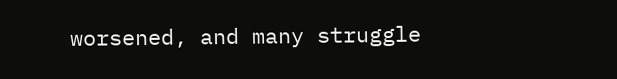worsened, and many struggle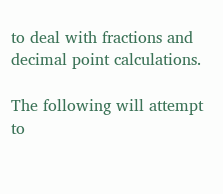to deal with fractions and decimal point calculations.

The following will attempt to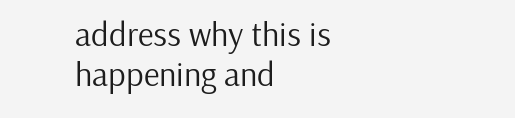address why this is happening and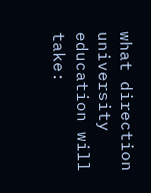what direction university education will take: